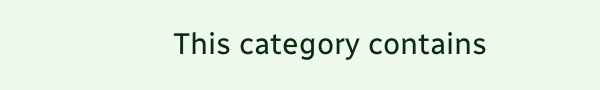This category contains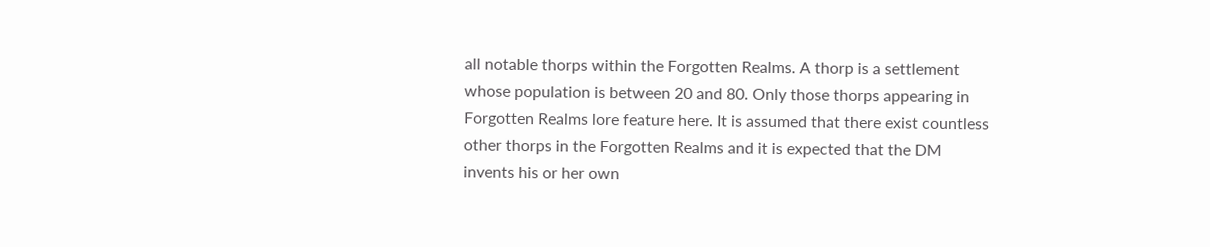all notable thorps within the Forgotten Realms. A thorp is a settlement whose population is between 20 and 80. Only those thorps appearing in Forgotten Realms lore feature here. It is assumed that there exist countless other thorps in the Forgotten Realms and it is expected that the DM invents his or her own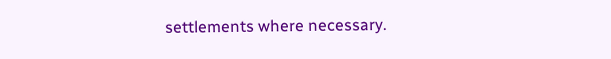settlements where necessary.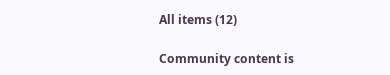All items (12)

Community content is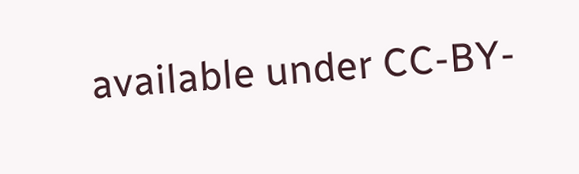available under CC-BY-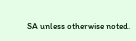SA unless otherwise noted.